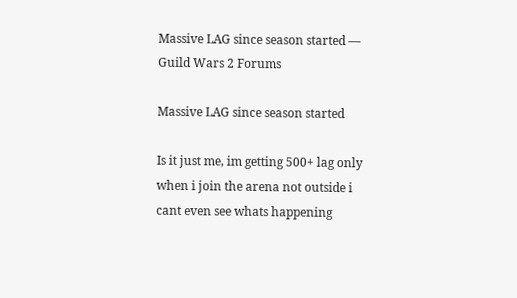Massive LAG since season started — Guild Wars 2 Forums

Massive LAG since season started

Is it just me, im getting 500+ lag only when i join the arena not outside i cant even see whats happening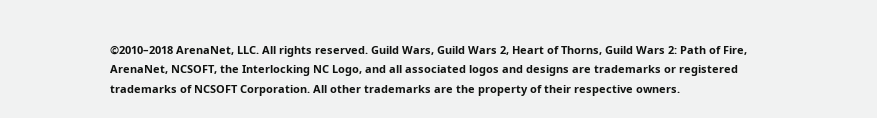©2010–2018 ArenaNet, LLC. All rights reserved. Guild Wars, Guild Wars 2, Heart of Thorns, Guild Wars 2: Path of Fire, ArenaNet, NCSOFT, the Interlocking NC Logo, and all associated logos and designs are trademarks or registered trademarks of NCSOFT Corporation. All other trademarks are the property of their respective owners.